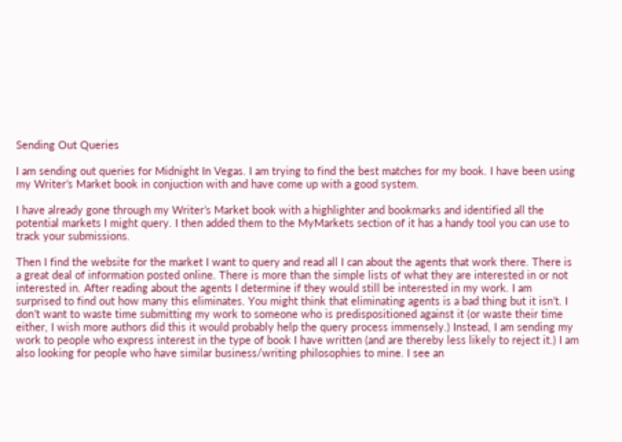Sending Out Queries

I am sending out queries for Midnight In Vegas. I am trying to find the best matches for my book. I have been using my Writer’s Market book in conjuction with and have come up with a good system.

I have already gone through my Writer’s Market book with a highlighter and bookmarks and identified all the potential markets I might query. I then added them to the MyMarkets section of it has a handy tool you can use to track your submissions.

Then I find the website for the market I want to query and read all I can about the agents that work there. There is a great deal of information posted online. There is more than the simple lists of what they are interested in or not interested in. After reading about the agents I determine if they would still be interested in my work. I am surprised to find out how many this eliminates. You might think that eliminating agents is a bad thing but it isn’t. I don’t want to waste time submitting my work to someone who is predispositioned against it (or waste their time either, I wish more authors did this it would probably help the query process immensely.) Instead, I am sending my work to people who express interest in the type of book I have written (and are thereby less likely to reject it.) I am also looking for people who have similar business/writing philosophies to mine. I see an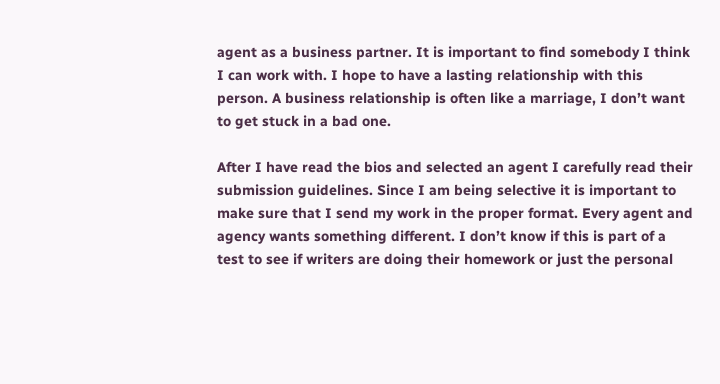agent as a business partner. It is important to find somebody I think I can work with. I hope to have a lasting relationship with this person. A business relationship is often like a marriage, I don’t want to get stuck in a bad one.

After I have read the bios and selected an agent I carefully read their submission guidelines. Since I am being selective it is important to make sure that I send my work in the proper format. Every agent and agency wants something different. I don’t know if this is part of a test to see if writers are doing their homework or just the personal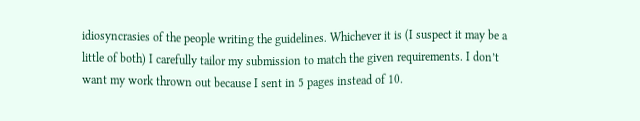idiosyncrasies of the people writing the guidelines. Whichever it is (I suspect it may be a little of both) I carefully tailor my submission to match the given requirements. I don’t want my work thrown out because I sent in 5 pages instead of 10.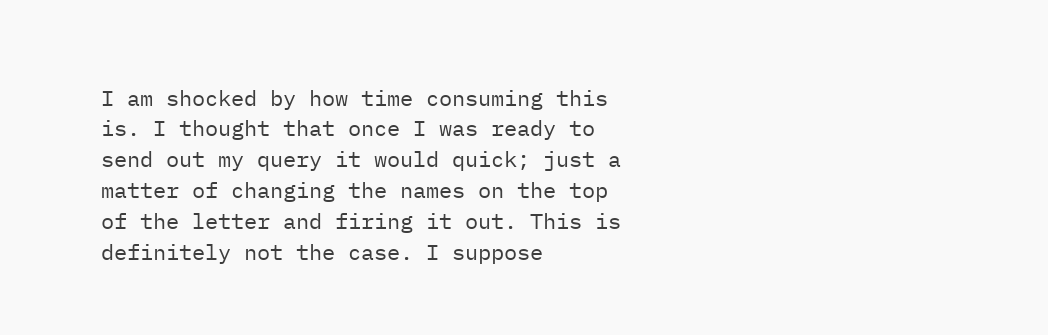I am shocked by how time consuming this is. I thought that once I was ready to send out my query it would quick; just a matter of changing the names on the top of the letter and firing it out. This is definitely not the case. I suppose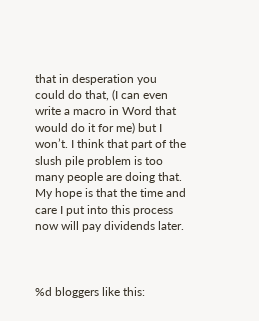that in desperation you could do that, (I can even write a macro in Word that would do it for me) but I won’t. I think that part of the slush pile problem is too many people are doing that. My hope is that the time and care I put into this process now will pay dividends later.



%d bloggers like this: